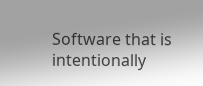Software that is intentionally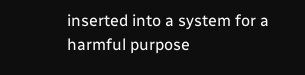inserted into a system for a harmful purpose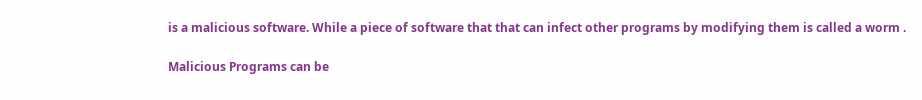is a malicious software. While a piece of software that that can infect other programs by modifying them is called a worm .

Malicious Programs can be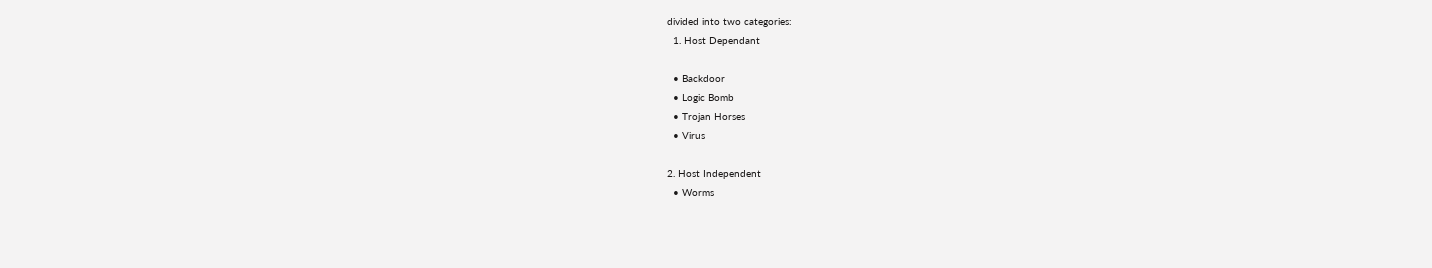divided into two categories:
  1. Host Dependant

  • Backdoor
  • Logic Bomb
  • Trojan Horses
  • Virus

2. Host Independent
  • Worms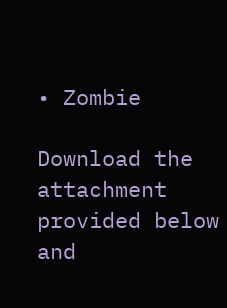• Zombie

Download the attachment provided below and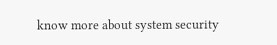know more about system security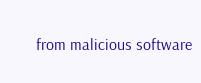from malicious software